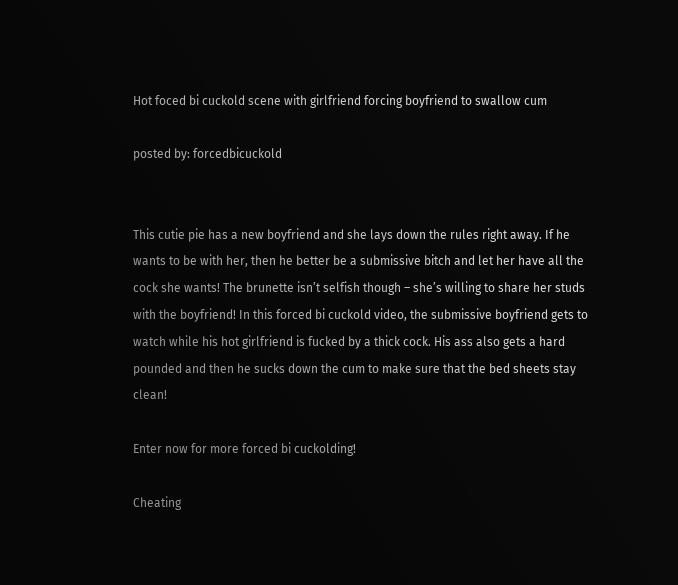Hot foced bi cuckold scene with girlfriend forcing boyfriend to swallow cum

posted by: forcedbicuckold


This cutie pie has a new boyfriend and she lays down the rules right away. If he wants to be with her, then he better be a submissive bitch and let her have all the cock she wants! The brunette isn’t selfish though – she’s willing to share her studs with the boyfriend! In this forced bi cuckold video, the submissive boyfriend gets to watch while his hot girlfriend is fucked by a thick cock. His ass also gets a hard pounded and then he sucks down the cum to make sure that the bed sheets stay clean!

Enter now for more forced bi cuckolding!

Cheating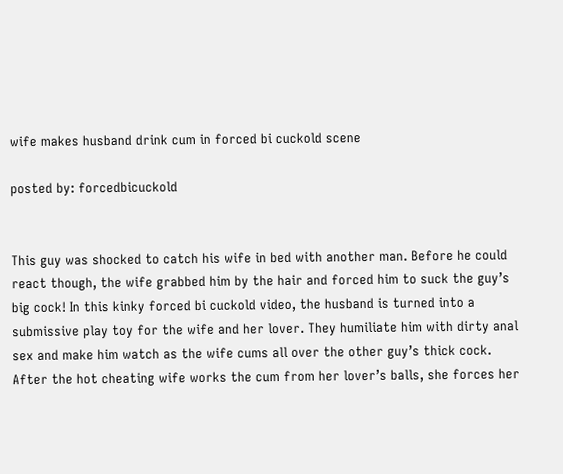wife makes husband drink cum in forced bi cuckold scene

posted by: forcedbicuckold


This guy was shocked to catch his wife in bed with another man. Before he could react though, the wife grabbed him by the hair and forced him to suck the guy’s big cock! In this kinky forced bi cuckold video, the husband is turned into a submissive play toy for the wife and her lover. They humiliate him with dirty anal sex and make him watch as the wife cums all over the other guy’s thick cock. After the hot cheating wife works the cum from her lover’s balls, she forces her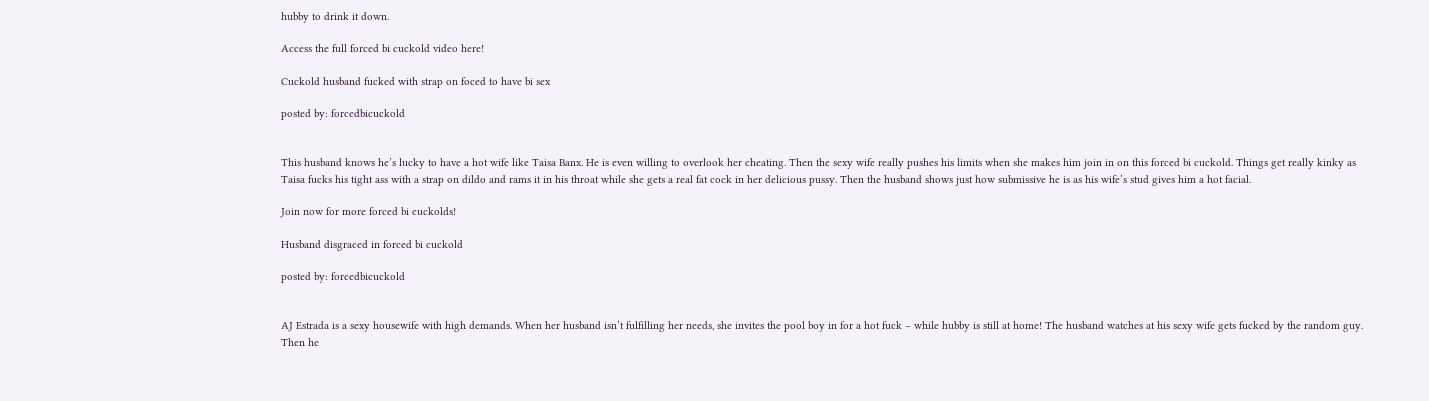hubby to drink it down.

Access the full forced bi cuckold video here!

Cuckold husband fucked with strap on foced to have bi sex

posted by: forcedbicuckold


This husband knows he’s lucky to have a hot wife like Taisa Banx. He is even willing to overlook her cheating. Then the sexy wife really pushes his limits when she makes him join in on this forced bi cuckold. Things get really kinky as Taisa fucks his tight ass with a strap on dildo and rams it in his throat while she gets a real fat cock in her delicious pussy. Then the husband shows just how submissive he is as his wife’s stud gives him a hot facial.

Join now for more forced bi cuckolds!

Husband disgraced in forced bi cuckold

posted by: forcedbicuckold


AJ Estrada is a sexy housewife with high demands. When her husband isn’t fulfilling her needs, she invites the pool boy in for a hot fuck – while hubby is still at home! The husband watches at his sexy wife gets fucked by the random guy. Then he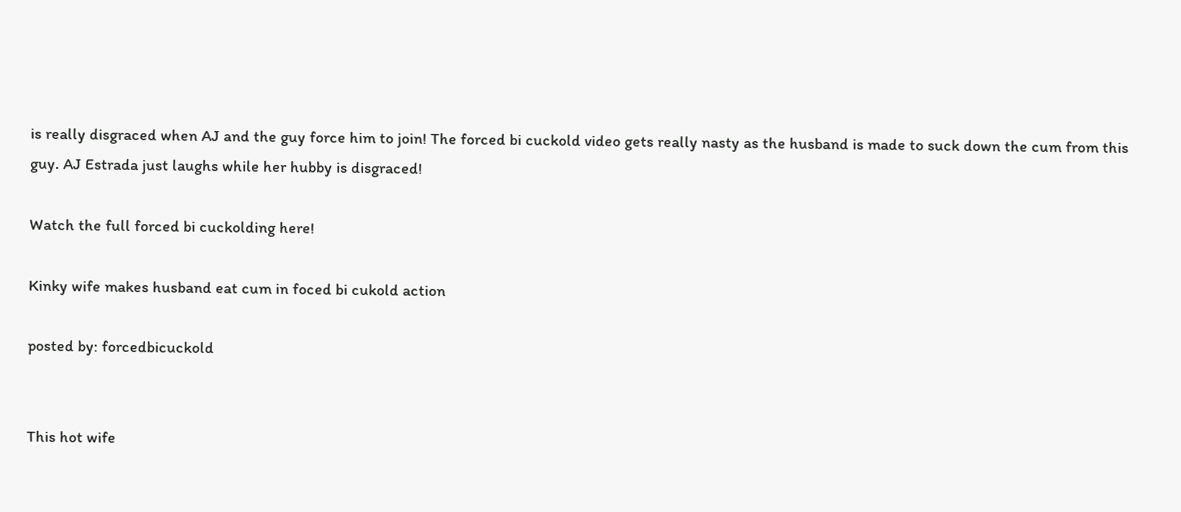is really disgraced when AJ and the guy force him to join! The forced bi cuckold video gets really nasty as the husband is made to suck down the cum from this guy. AJ Estrada just laughs while her hubby is disgraced!

Watch the full forced bi cuckolding here!

Kinky wife makes husband eat cum in foced bi cukold action

posted by: forcedbicuckold


This hot wife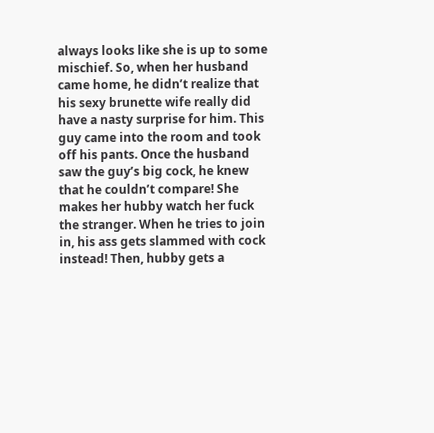always looks like she is up to some mischief. So, when her husband came home, he didn’t realize that his sexy brunette wife really did have a nasty surprise for him. This guy came into the room and took off his pants. Once the husband saw the guy’s big cock, he knew that he couldn’t compare! She makes her hubby watch her fuck the stranger. When he tries to join in, his ass gets slammed with cock instead! Then, hubby gets a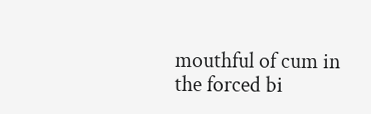mouthful of cum in the forced bi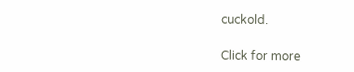cuckold.

Click for more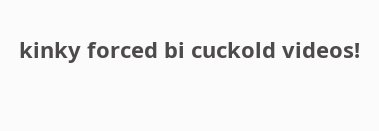kinky forced bi cuckold videos!